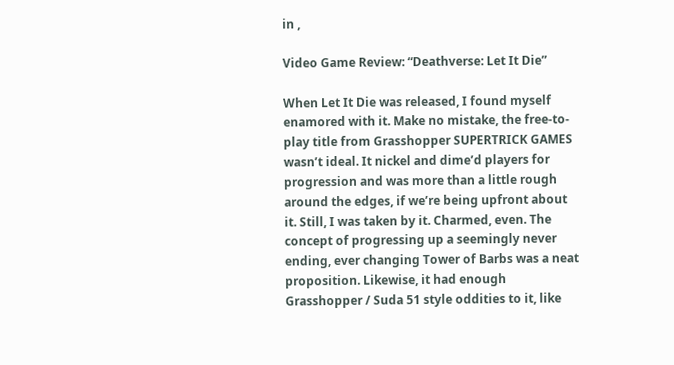in ,

Video Game Review: “Deathverse: Let It Die”

When Let It Die was released, I found myself enamored with it. Make no mistake, the free-to-play title from Grasshopper SUPERTRICK GAMES wasn’t ideal. It nickel and dime’d players for progression and was more than a little rough around the edges, if we’re being upfront about it. Still, I was taken by it. Charmed, even. The concept of progressing up a seemingly never ending, ever changing Tower of Barbs was a neat proposition. Likewise, it had enough Grasshopper / Suda 51 style oddities to it, like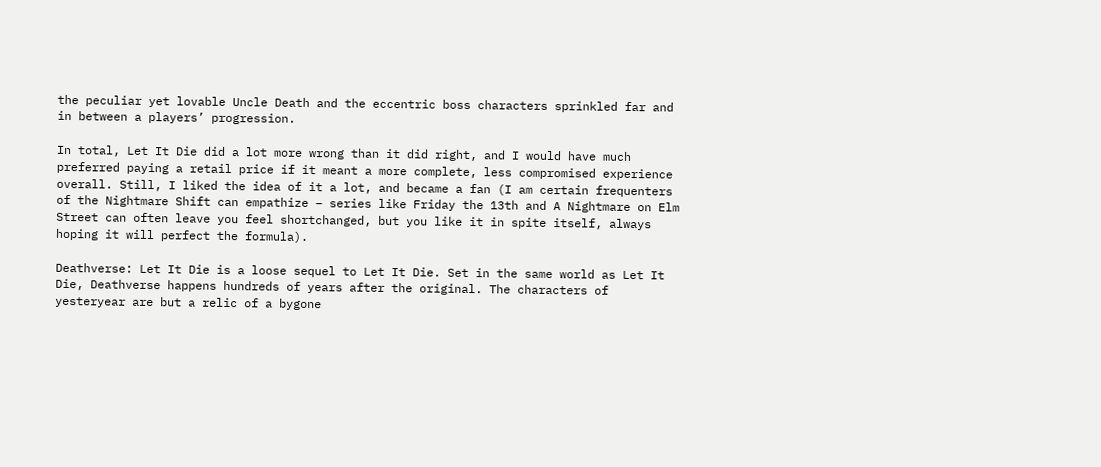the peculiar yet lovable Uncle Death and the eccentric boss characters sprinkled far and in between a players’ progression.

In total, Let It Die did a lot more wrong than it did right, and I would have much preferred paying a retail price if it meant a more complete, less compromised experience overall. Still, I liked the idea of it a lot, and became a fan (I am certain frequenters of the Nightmare Shift can empathize – series like Friday the 13th and A Nightmare on Elm Street can often leave you feel shortchanged, but you like it in spite itself, always hoping it will perfect the formula).

Deathverse: Let It Die is a loose sequel to Let It Die. Set in the same world as Let It Die, Deathverse happens hundreds of years after the original. The characters of yesteryear are but a relic of a bygone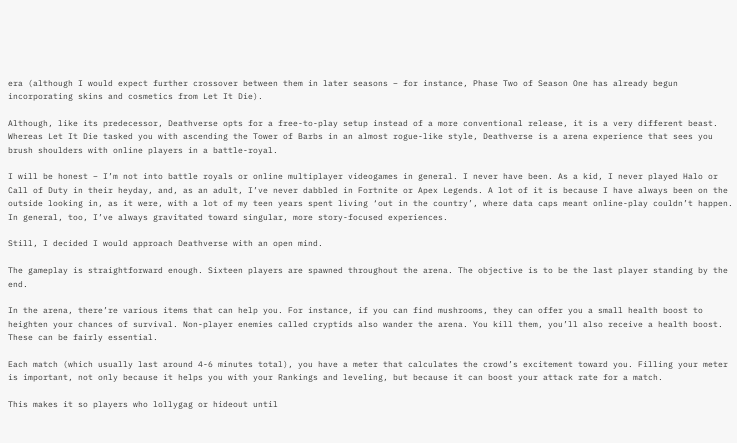era (although I would expect further crossover between them in later seasons – for instance, Phase Two of Season One has already begun incorporating skins and cosmetics from Let It Die).

Although, like its predecessor, Deathverse opts for a free-to-play setup instead of a more conventional release, it is a very different beast. Whereas Let It Die tasked you with ascending the Tower of Barbs in an almost rogue-like style, Deathverse is a arena experience that sees you brush shoulders with online players in a battle-royal.

I will be honest – I’m not into battle royals or online multiplayer videogames in general. I never have been. As a kid, I never played Halo or Call of Duty in their heyday, and, as an adult, I’ve never dabbled in Fortnite or Apex Legends. A lot of it is because I have always been on the outside looking in, as it were, with a lot of my teen years spent living ‘out in the country’, where data caps meant online-play couldn’t happen. In general, too, I’ve always gravitated toward singular, more story-focused experiences.

Still, I decided I would approach Deathverse with an open mind.

The gameplay is straightforward enough. Sixteen players are spawned throughout the arena. The objective is to be the last player standing by the end.

In the arena, there’re various items that can help you. For instance, if you can find mushrooms, they can offer you a small health boost to heighten your chances of survival. Non-player enemies called cryptids also wander the arena. You kill them, you’ll also receive a health boost. These can be fairly essential.

Each match (which usually last around 4-6 minutes total), you have a meter that calculates the crowd’s excitement toward you. Filling your meter is important, not only because it helps you with your Rankings and leveling, but because it can boost your attack rate for a match.

This makes it so players who lollygag or hideout until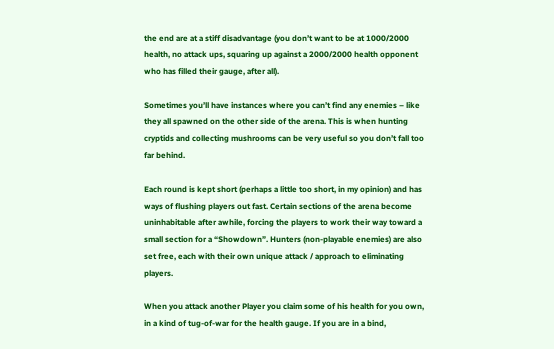the end are at a stiff disadvantage (you don’t want to be at 1000/2000 health, no attack ups, squaring up against a 2000/2000 health opponent who has filled their gauge, after all).

Sometimes you’ll have instances where you can’t find any enemies – like they all spawned on the other side of the arena. This is when hunting cryptids and collecting mushrooms can be very useful so you don’t fall too far behind.

Each round is kept short (perhaps a little too short, in my opinion) and has ways of flushing players out fast. Certain sections of the arena become uninhabitable after awhile, forcing the players to work their way toward a small section for a “Showdown”. Hunters (non-playable enemies) are also set free, each with their own unique attack / approach to eliminating players.

When you attack another Player you claim some of his health for you own, in a kind of tug-of-war for the health gauge. If you are in a bind,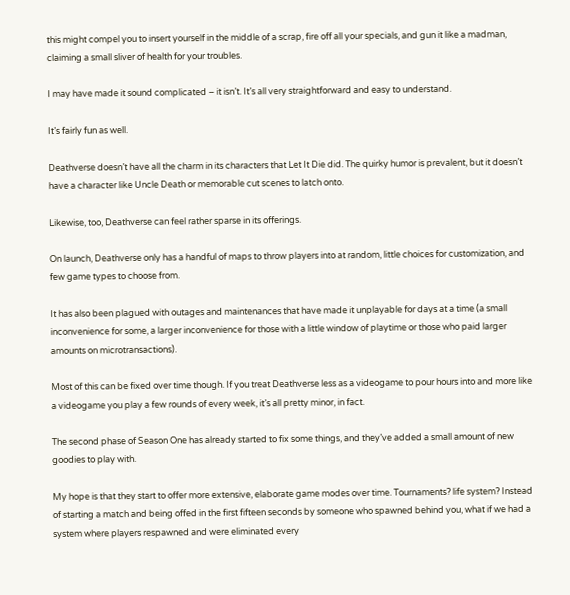this might compel you to insert yourself in the middle of a scrap, fire off all your specials, and gun it like a madman, claiming a small sliver of health for your troubles.

I may have made it sound complicated – it isn’t. It’s all very straightforward and easy to understand.

It’s fairly fun as well.

Deathverse doesn’t have all the charm in its characters that Let It Die did. The quirky humor is prevalent, but it doesn’t have a character like Uncle Death or memorable cut scenes to latch onto.

Likewise, too, Deathverse can feel rather sparse in its offerings.

On launch, Deathverse only has a handful of maps to throw players into at random, little choices for customization, and few game types to choose from.

It has also been plagued with outages and maintenances that have made it unplayable for days at a time (a small inconvenience for some, a larger inconvenience for those with a little window of playtime or those who paid larger amounts on microtransactions).

Most of this can be fixed over time though. If you treat Deathverse less as a videogame to pour hours into and more like a videogame you play a few rounds of every week, it’s all pretty minor, in fact.

The second phase of Season One has already started to fix some things, and they’ve added a small amount of new goodies to play with.

My hope is that they start to offer more extensive, elaborate game modes over time. Tournaments? life system? Instead of starting a match and being offed in the first fifteen seconds by someone who spawned behind you, what if we had a system where players respawned and were eliminated every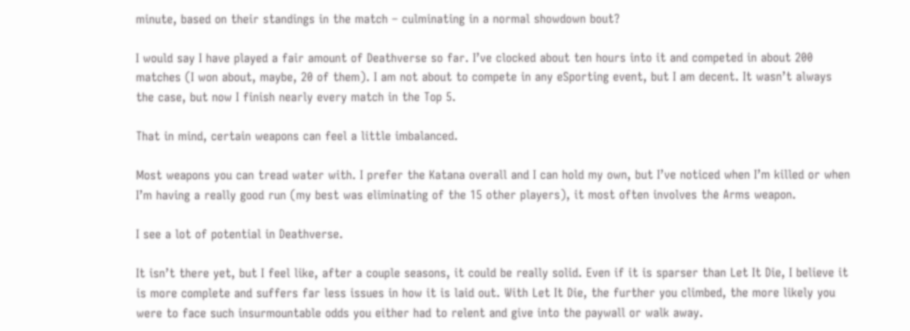minute, based on their standings in the match – culminating in a normal showdown bout?

I would say I have played a fair amount of Deathverse so far. I’ve clocked about ten hours into it and competed in about 200 matches (I won about, maybe, 20 of them). I am not about to compete in any eSporting event, but I am decent. It wasn’t always the case, but now I finish nearly every match in the Top 5.

That in mind, certain weapons can feel a little imbalanced.

Most weapons you can tread water with. I prefer the Katana overall and I can hold my own, but I’ve noticed when I’m killed or when I’m having a really good run (my best was eliminating of the 15 other players), it most often involves the Arms weapon.

I see a lot of potential in Deathverse.

It isn’t there yet, but I feel like, after a couple seasons, it could be really solid. Even if it is sparser than Let It Die, I believe it is more complete and suffers far less issues in how it is laid out. With Let It Die, the further you climbed, the more likely you were to face such insurmountable odds you either had to relent and give into the paywall or walk away.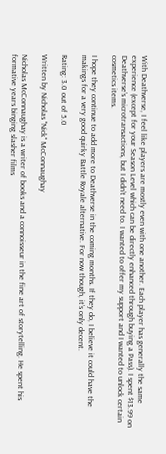With Deathverse, I feel like players are mostly even with one another. Each player has generally the same experience (except for your Season Level which can be directly enhanced through buying a Pass). I spent $13.99 on Deathverse’s microtransactions, but I didn’t need to. I wanted to offer my support and I wanted to unlock certain cosmetics items.

I hope they continue to add more to Deathverse in the coming months. If they do, I believe it could have the makings for a very good quirky Battle Royale alternative. For now though, it’s only decent.

Rating: 3.0 out of 5.0

Written by Nicholas "Nick" McConnaughay

Nicholas McConnaughay is a writer of books and a connoisseur in the fine art of storytelling. He spent his formative years binging slasher films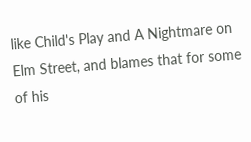like Child's Play and A Nightmare on Elm Street, and blames that for some of his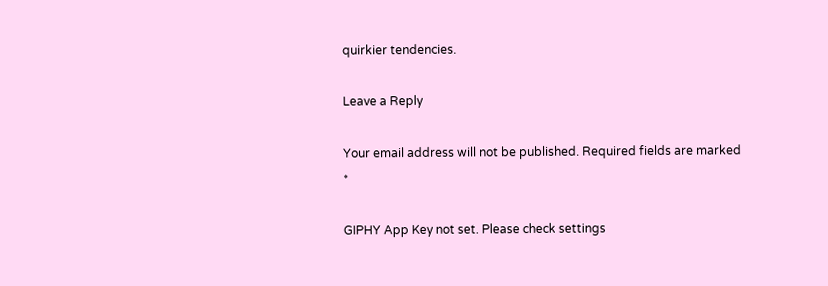quirkier tendencies.

Leave a Reply

Your email address will not be published. Required fields are marked *

GIPHY App Key not set. Please check settings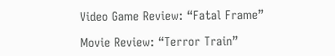Video Game Review: “Fatal Frame”

Movie Review: “Terror Train”